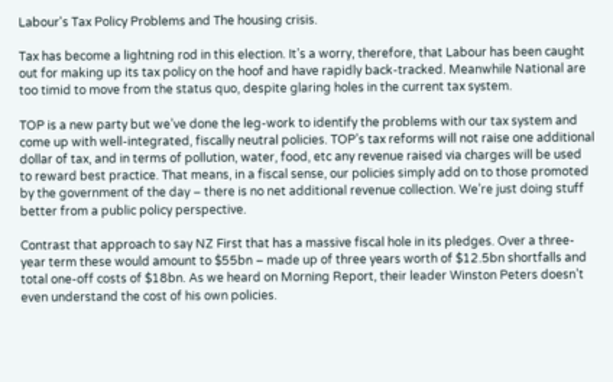Labour's Tax Policy Problems and The housing crisis.

Tax has become a lightning rod in this election. It’s a worry, therefore, that Labour has been caught out for making up its tax policy on the hoof and have rapidly back-tracked. Meanwhile National are too timid to move from the status quo, despite glaring holes in the current tax system.

TOP is a new party but we’ve done the leg-work to identify the problems with our tax system and come up with well-integrated, fiscally neutral policies. TOP’s tax reforms will not raise one additional dollar of tax, and in terms of pollution, water, food, etc any revenue raised via charges will be used to reward best practice. That means, in a fiscal sense, our policies simply add on to those promoted by the government of the day – there is no net additional revenue collection. We’re just doing stuff better from a public policy perspective.

Contrast that approach to say NZ First that has a massive fiscal hole in its pledges. Over a three-year term these would amount to $55bn – made up of three years worth of $12.5bn shortfalls and total one-off costs of $18bn. As we heard on Morning Report, their leader Winston Peters doesn’t even understand the cost of his own policies.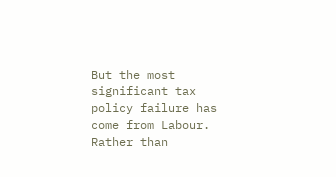But the most significant tax policy failure has come from Labour. Rather than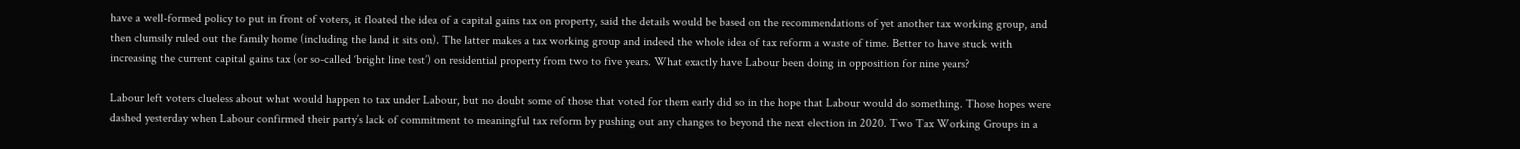have a well-formed policy to put in front of voters, it floated the idea of a capital gains tax on property, said the details would be based on the recommendations of yet another tax working group, and then clumsily ruled out the family home (including the land it sits on). The latter makes a tax working group and indeed the whole idea of tax reform a waste of time. Better to have stuck with increasing the current capital gains tax (or so-called ‘bright line test’) on residential property from two to five years. What exactly have Labour been doing in opposition for nine years?

Labour left voters clueless about what would happen to tax under Labour, but no doubt some of those that voted for them early did so in the hope that Labour would do something. Those hopes were dashed yesterday when Labour confirmed their party’s lack of commitment to meaningful tax reform by pushing out any changes to beyond the next election in 2020. Two Tax Working Groups in a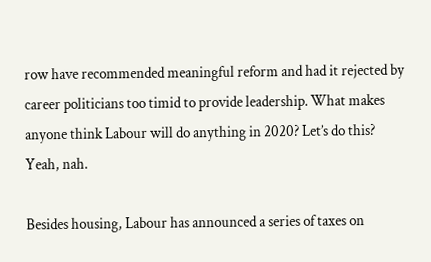row have recommended meaningful reform and had it rejected by career politicians too timid to provide leadership. What makes anyone think Labour will do anything in 2020? Let’s do this? Yeah, nah.

Besides housing, Labour has announced a series of taxes on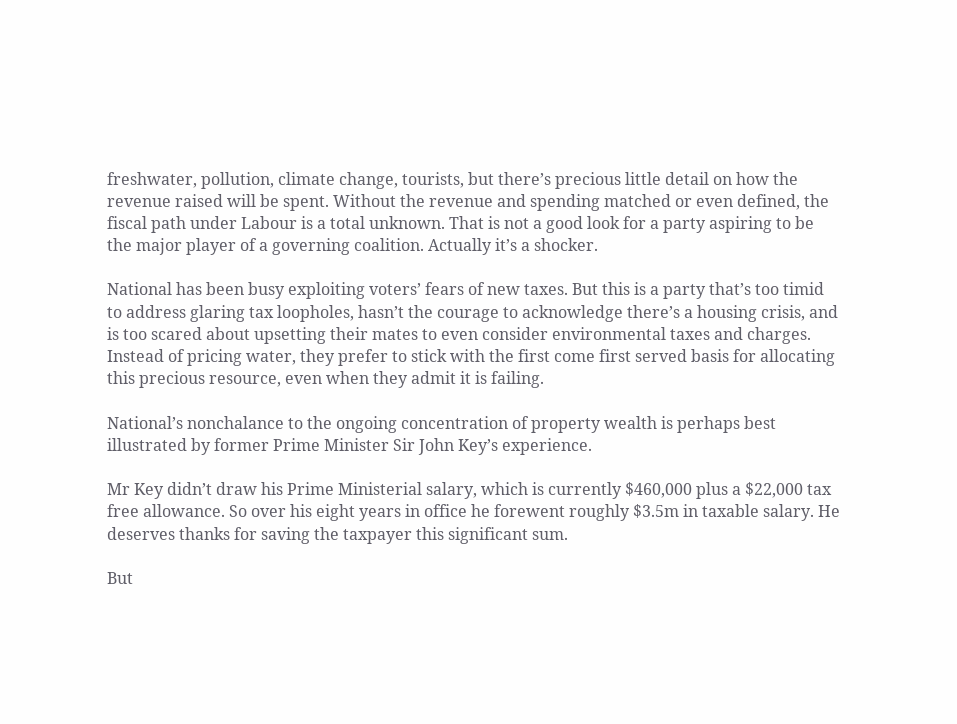freshwater, pollution, climate change, tourists, but there’s precious little detail on how the revenue raised will be spent. Without the revenue and spending matched or even defined, the fiscal path under Labour is a total unknown. That is not a good look for a party aspiring to be the major player of a governing coalition. Actually it’s a shocker.

National has been busy exploiting voters’ fears of new taxes. But this is a party that’s too timid to address glaring tax loopholes, hasn’t the courage to acknowledge there’s a housing crisis, and is too scared about upsetting their mates to even consider environmental taxes and charges. Instead of pricing water, they prefer to stick with the first come first served basis for allocating this precious resource, even when they admit it is failing.

National’s nonchalance to the ongoing concentration of property wealth is perhaps best illustrated by former Prime Minister Sir John Key’s experience.

Mr Key didn’t draw his Prime Ministerial salary, which is currently $460,000 plus a $22,000 tax free allowance. So over his eight years in office he forewent roughly $3.5m in taxable salary. He deserves thanks for saving the taxpayer this significant sum.

But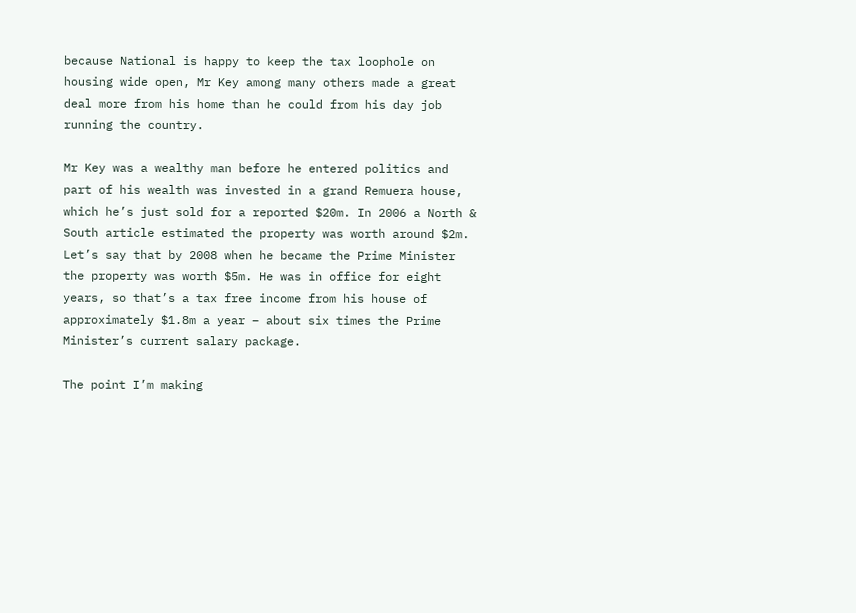because National is happy to keep the tax loophole on housing wide open, Mr Key among many others made a great deal more from his home than he could from his day job running the country.

Mr Key was a wealthy man before he entered politics and part of his wealth was invested in a grand Remuera house, which he’s just sold for a reported $20m. In 2006 a North & South article estimated the property was worth around $2m. Let’s say that by 2008 when he became the Prime Minister the property was worth $5m. He was in office for eight years, so that’s a tax free income from his house of approximately $1.8m a year – about six times the Prime Minister’s current salary package.

The point I’m making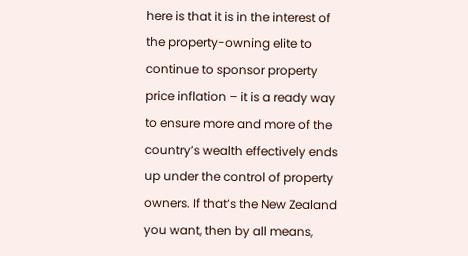here is that it is in the interest of the property-owning elite to continue to sponsor property price inflation – it is a ready way to ensure more and more of the country’s wealth effectively ends up under the control of property owners. If that’s the New Zealand you want, then by all means,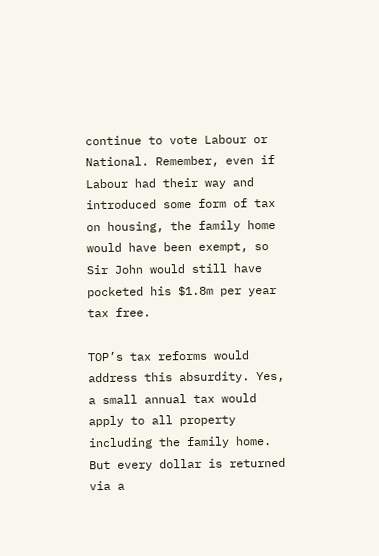continue to vote Labour or National. Remember, even if Labour had their way and introduced some form of tax on housing, the family home would have been exempt, so Sir John would still have pocketed his $1.8m per year tax free.

TOP’s tax reforms would address this absurdity. Yes, a small annual tax would apply to all property including the family home. But every dollar is returned via a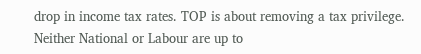drop in income tax rates. TOP is about removing a tax privilege. Neither National or Labour are up to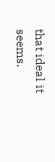that ideal it seems.